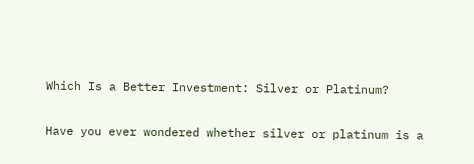Which Is a Better Investment: Silver or Platinum?

Have you ever wondered whether silver or platinum is a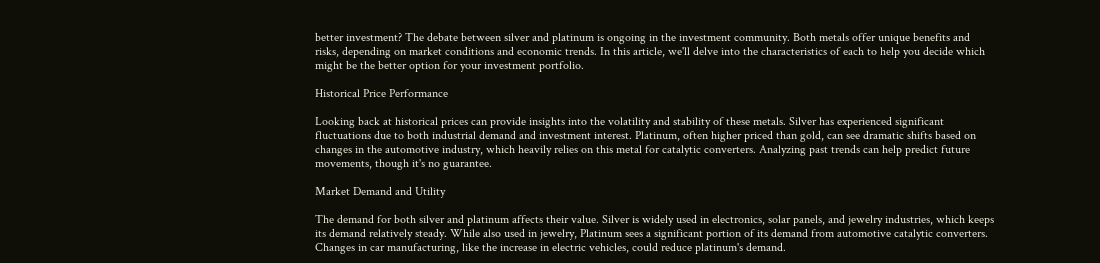better investment? The debate between silver and platinum is ongoing in the investment community. Both metals offer unique benefits and risks, depending on market conditions and economic trends. In this article, we'll delve into the characteristics of each to help you decide which might be the better option for your investment portfolio.

Historical Price Performance

Looking back at historical prices can provide insights into the volatility and stability of these metals. Silver has experienced significant fluctuations due to both industrial demand and investment interest. Platinum, often higher priced than gold, can see dramatic shifts based on changes in the automotive industry, which heavily relies on this metal for catalytic converters. Analyzing past trends can help predict future movements, though it's no guarantee.

Market Demand and Utility

The demand for both silver and platinum affects their value. Silver is widely used in electronics, solar panels, and jewelry industries, which keeps its demand relatively steady. While also used in jewelry, Platinum sees a significant portion of its demand from automotive catalytic converters. Changes in car manufacturing, like the increase in electric vehicles, could reduce platinum's demand.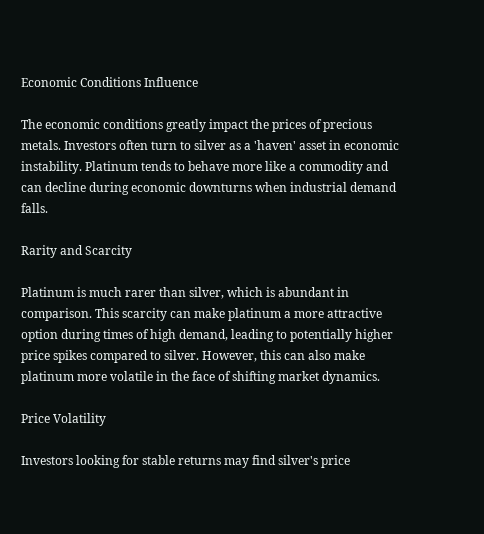Economic Conditions Influence

The economic conditions greatly impact the prices of precious metals. Investors often turn to silver as a 'haven' asset in economic instability. Platinum tends to behave more like a commodity and can decline during economic downturns when industrial demand falls.

Rarity and Scarcity

Platinum is much rarer than silver, which is abundant in comparison. This scarcity can make platinum a more attractive option during times of high demand, leading to potentially higher price spikes compared to silver. However, this can also make platinum more volatile in the face of shifting market dynamics.

Price Volatility

Investors looking for stable returns may find silver's price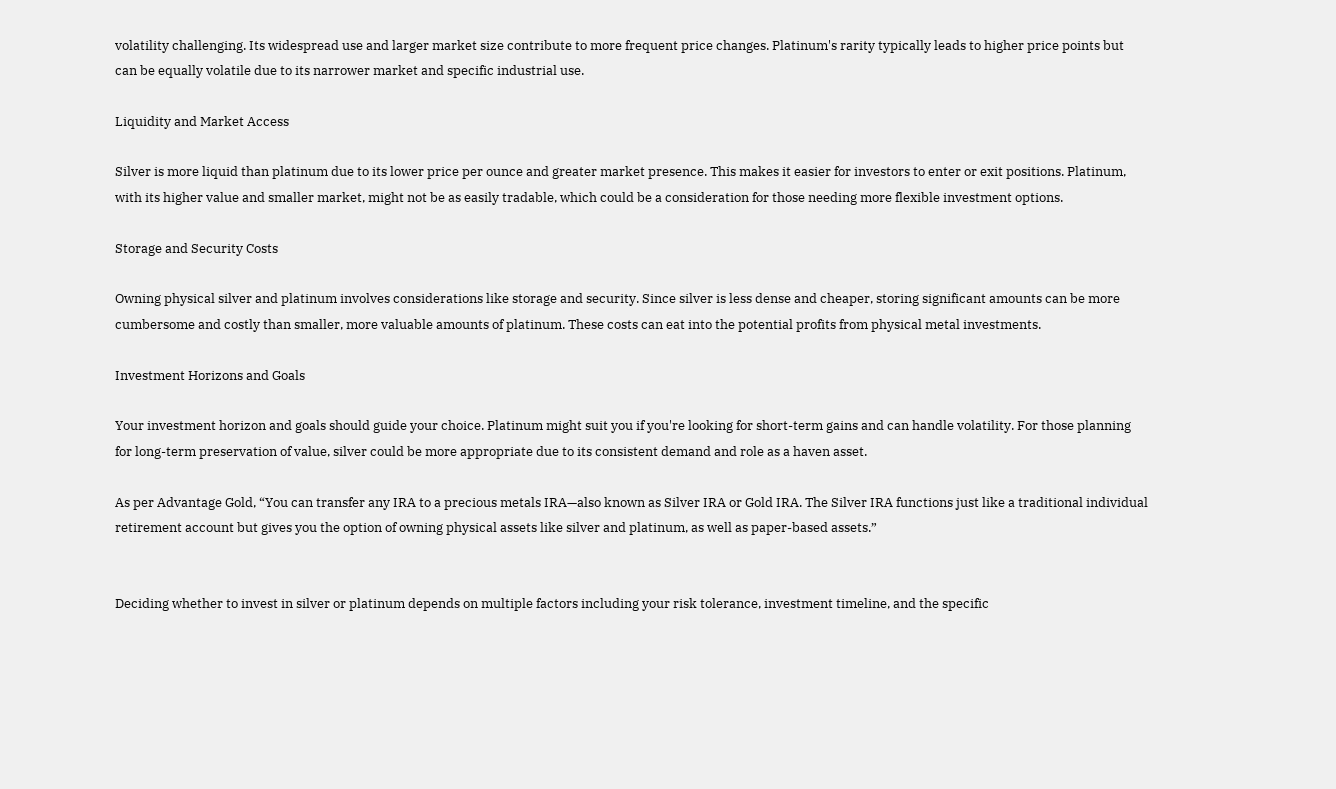volatility challenging. Its widespread use and larger market size contribute to more frequent price changes. Platinum's rarity typically leads to higher price points but can be equally volatile due to its narrower market and specific industrial use.

Liquidity and Market Access

Silver is more liquid than platinum due to its lower price per ounce and greater market presence. This makes it easier for investors to enter or exit positions. Platinum, with its higher value and smaller market, might not be as easily tradable, which could be a consideration for those needing more flexible investment options.

Storage and Security Costs

Owning physical silver and platinum involves considerations like storage and security. Since silver is less dense and cheaper, storing significant amounts can be more cumbersome and costly than smaller, more valuable amounts of platinum. These costs can eat into the potential profits from physical metal investments.

Investment Horizons and Goals

Your investment horizon and goals should guide your choice. Platinum might suit you if you're looking for short-term gains and can handle volatility. For those planning for long-term preservation of value, silver could be more appropriate due to its consistent demand and role as a haven asset.

As per Advantage Gold, “You can transfer any IRA to a precious metals IRA—also known as Silver IRA or Gold IRA. The Silver IRA functions just like a traditional individual retirement account but gives you the option of owning physical assets like silver and platinum, as well as paper-based assets.”


Deciding whether to invest in silver or platinum depends on multiple factors including your risk tolerance, investment timeline, and the specific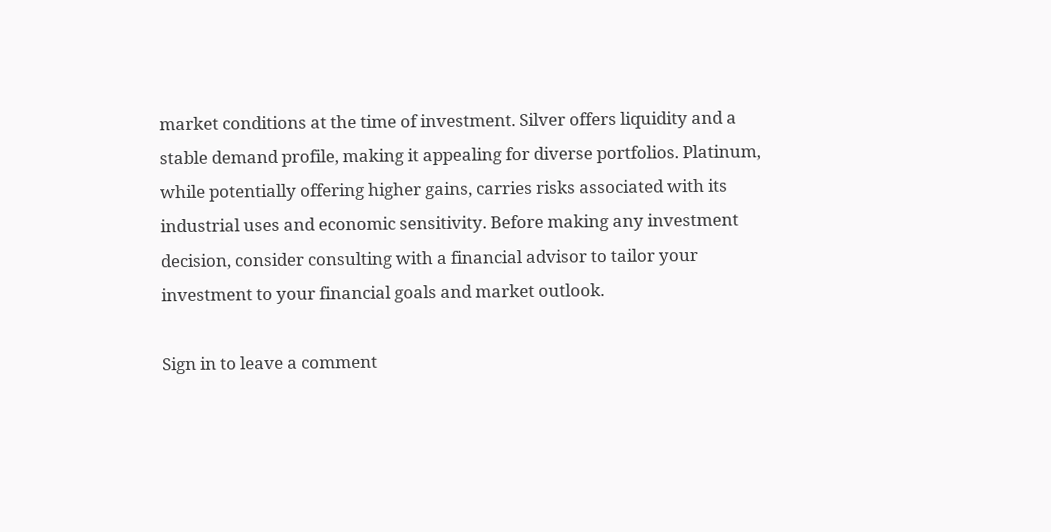market conditions at the time of investment. Silver offers liquidity and a stable demand profile, making it appealing for diverse portfolios. Platinum, while potentially offering higher gains, carries risks associated with its industrial uses and economic sensitivity. Before making any investment decision, consider consulting with a financial advisor to tailor your investment to your financial goals and market outlook.

Sign in to leave a comment